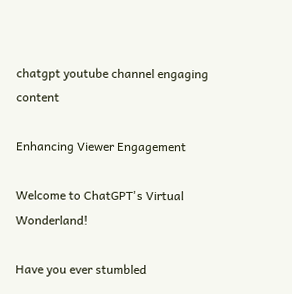chatgpt youtube channel engaging content

Enhancing Viewer Engagement

Welcome to ChatGPT's Virtual Wonderland!

Have you ever stumbled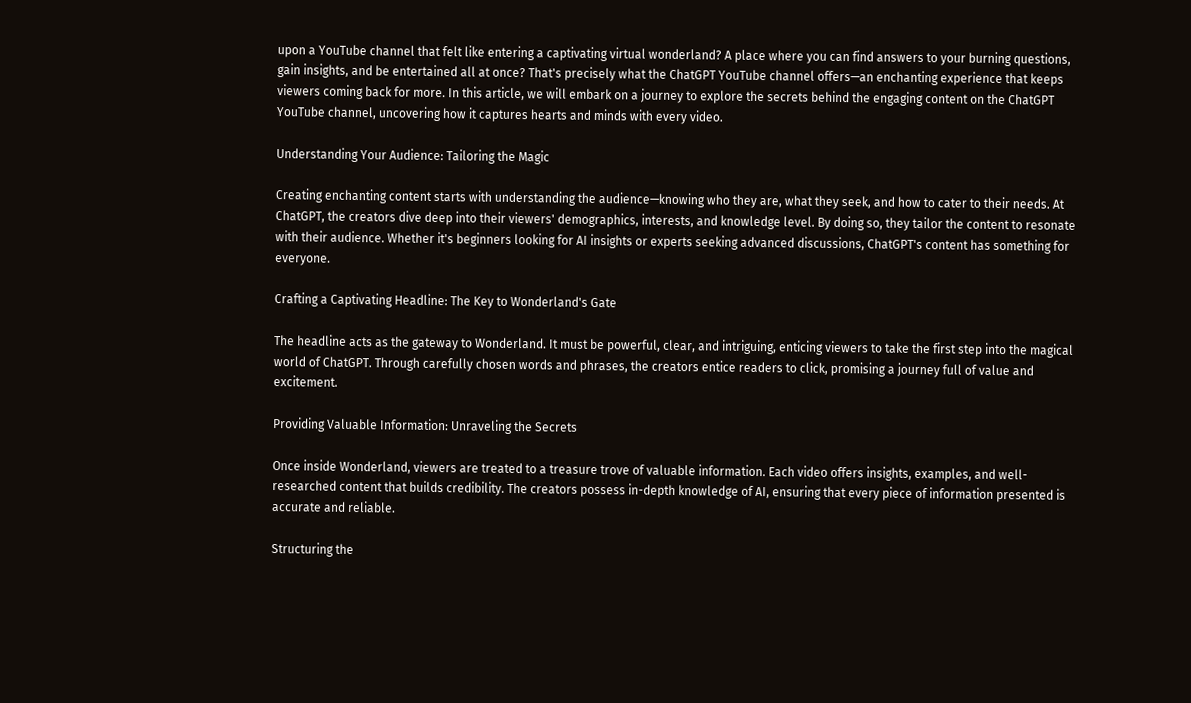upon a YouTube channel that felt like entering a captivating virtual wonderland? A place where you can find answers to your burning questions, gain insights, and be entertained all at once? That's precisely what the ChatGPT YouTube channel offers—an enchanting experience that keeps viewers coming back for more. In this article, we will embark on a journey to explore the secrets behind the engaging content on the ChatGPT YouTube channel, uncovering how it captures hearts and minds with every video.

Understanding Your Audience: Tailoring the Magic

Creating enchanting content starts with understanding the audience—knowing who they are, what they seek, and how to cater to their needs. At ChatGPT, the creators dive deep into their viewers' demographics, interests, and knowledge level. By doing so, they tailor the content to resonate with their audience. Whether it's beginners looking for AI insights or experts seeking advanced discussions, ChatGPT's content has something for everyone.

Crafting a Captivating Headline: The Key to Wonderland's Gate

The headline acts as the gateway to Wonderland. It must be powerful, clear, and intriguing, enticing viewers to take the first step into the magical world of ChatGPT. Through carefully chosen words and phrases, the creators entice readers to click, promising a journey full of value and excitement.

Providing Valuable Information: Unraveling the Secrets

Once inside Wonderland, viewers are treated to a treasure trove of valuable information. Each video offers insights, examples, and well-researched content that builds credibility. The creators possess in-depth knowledge of AI, ensuring that every piece of information presented is accurate and reliable.

Structuring the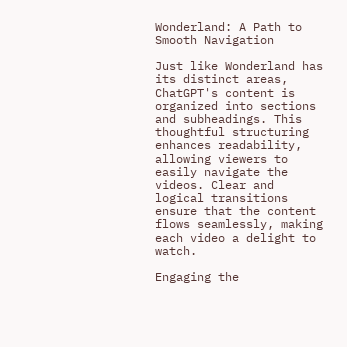Wonderland: A Path to Smooth Navigation

Just like Wonderland has its distinct areas, ChatGPT's content is organized into sections and subheadings. This thoughtful structuring enhances readability, allowing viewers to easily navigate the videos. Clear and logical transitions ensure that the content flows seamlessly, making each video a delight to watch.

Engaging the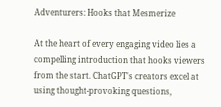Adventurers: Hooks that Mesmerize

At the heart of every engaging video lies a compelling introduction that hooks viewers from the start. ChatGPT's creators excel at using thought-provoking questions,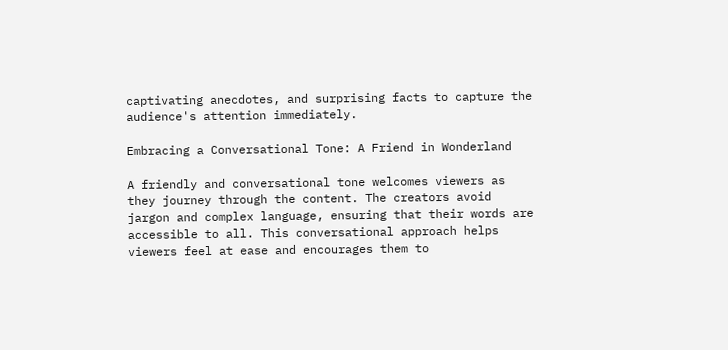captivating anecdotes, and surprising facts to capture the audience's attention immediately.

Embracing a Conversational Tone: A Friend in Wonderland

A friendly and conversational tone welcomes viewers as they journey through the content. The creators avoid jargon and complex language, ensuring that their words are accessible to all. This conversational approach helps viewers feel at ease and encourages them to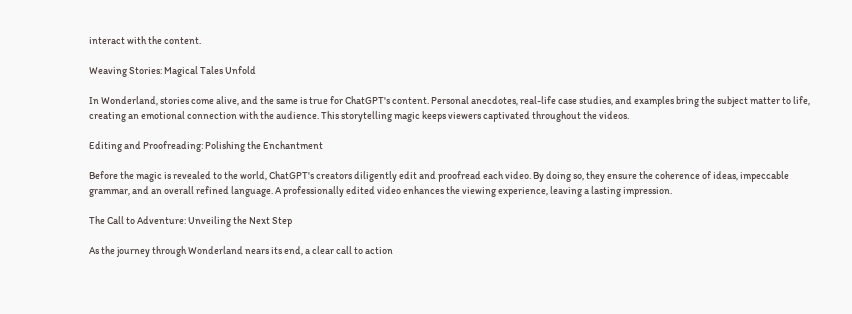interact with the content.

Weaving Stories: Magical Tales Unfold

In Wonderland, stories come alive, and the same is true for ChatGPT's content. Personal anecdotes, real-life case studies, and examples bring the subject matter to life, creating an emotional connection with the audience. This storytelling magic keeps viewers captivated throughout the videos.

Editing and Proofreading: Polishing the Enchantment

Before the magic is revealed to the world, ChatGPT's creators diligently edit and proofread each video. By doing so, they ensure the coherence of ideas, impeccable grammar, and an overall refined language. A professionally edited video enhances the viewing experience, leaving a lasting impression.

The Call to Adventure: Unveiling the Next Step

As the journey through Wonderland nears its end, a clear call to action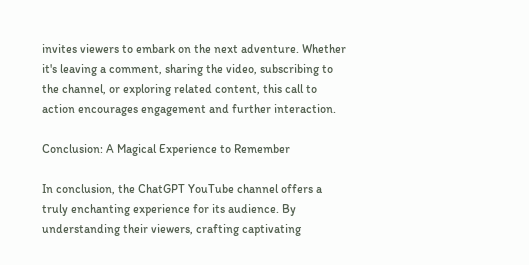invites viewers to embark on the next adventure. Whether it's leaving a comment, sharing the video, subscribing to the channel, or exploring related content, this call to action encourages engagement and further interaction.

Conclusion: A Magical Experience to Remember

In conclusion, the ChatGPT YouTube channel offers a truly enchanting experience for its audience. By understanding their viewers, crafting captivating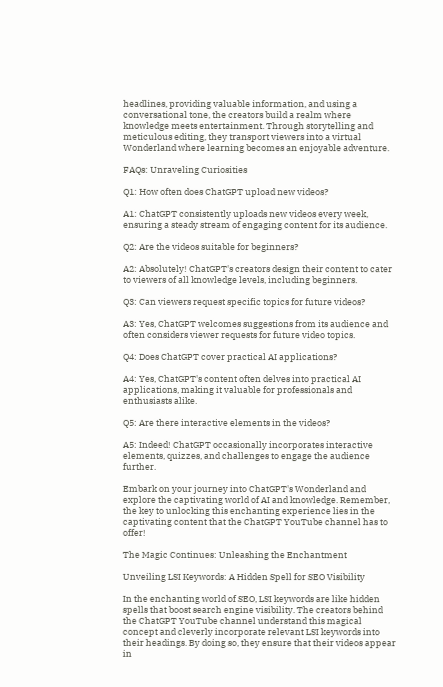headlines, providing valuable information, and using a conversational tone, the creators build a realm where knowledge meets entertainment. Through storytelling and meticulous editing, they transport viewers into a virtual Wonderland where learning becomes an enjoyable adventure.

FAQs: Unraveling Curiosities

Q1: How often does ChatGPT upload new videos?

A1: ChatGPT consistently uploads new videos every week, ensuring a steady stream of engaging content for its audience.

Q2: Are the videos suitable for beginners?

A2: Absolutely! ChatGPT's creators design their content to cater to viewers of all knowledge levels, including beginners.

Q3: Can viewers request specific topics for future videos?

A3: Yes, ChatGPT welcomes suggestions from its audience and often considers viewer requests for future video topics.

Q4: Does ChatGPT cover practical AI applications?

A4: Yes, ChatGPT's content often delves into practical AI applications, making it valuable for professionals and enthusiasts alike.

Q5: Are there interactive elements in the videos?

A5: Indeed! ChatGPT occasionally incorporates interactive elements, quizzes, and challenges to engage the audience further.

Embark on your journey into ChatGPT's Wonderland and explore the captivating world of AI and knowledge. Remember, the key to unlocking this enchanting experience lies in the captivating content that the ChatGPT YouTube channel has to offer!

The Magic Continues: Unleashing the Enchantment

Unveiling LSI Keywords: A Hidden Spell for SEO Visibility

In the enchanting world of SEO, LSI keywords are like hidden spells that boost search engine visibility. The creators behind the ChatGPT YouTube channel understand this magical concept and cleverly incorporate relevant LSI keywords into their headings. By doing so, they ensure that their videos appear in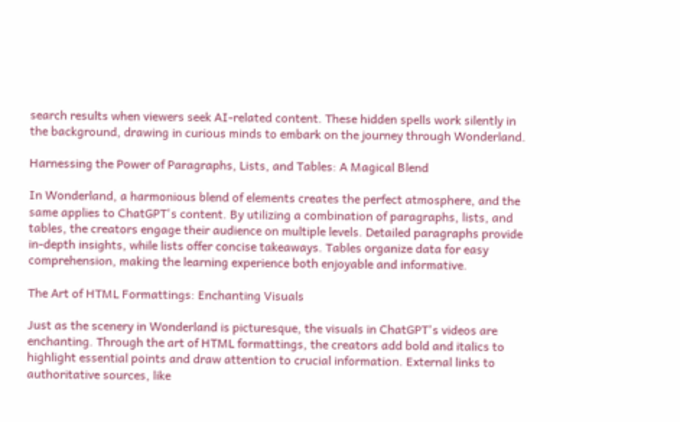search results when viewers seek AI-related content. These hidden spells work silently in the background, drawing in curious minds to embark on the journey through Wonderland.

Harnessing the Power of Paragraphs, Lists, and Tables: A Magical Blend

In Wonderland, a harmonious blend of elements creates the perfect atmosphere, and the same applies to ChatGPT's content. By utilizing a combination of paragraphs, lists, and tables, the creators engage their audience on multiple levels. Detailed paragraphs provide in-depth insights, while lists offer concise takeaways. Tables organize data for easy comprehension, making the learning experience both enjoyable and informative.

The Art of HTML Formattings: Enchanting Visuals

Just as the scenery in Wonderland is picturesque, the visuals in ChatGPT's videos are enchanting. Through the art of HTML formattings, the creators add bold and italics to highlight essential points and draw attention to crucial information. External links to authoritative sources, like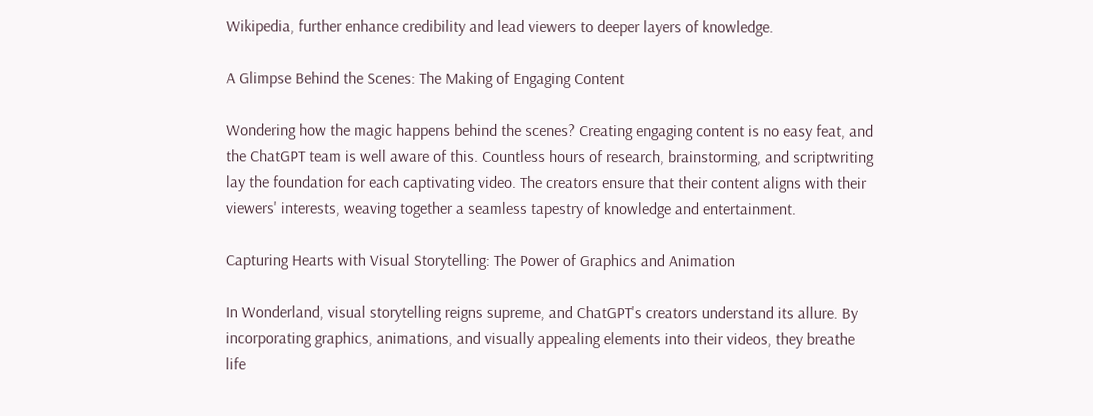Wikipedia, further enhance credibility and lead viewers to deeper layers of knowledge.

A Glimpse Behind the Scenes: The Making of Engaging Content

Wondering how the magic happens behind the scenes? Creating engaging content is no easy feat, and the ChatGPT team is well aware of this. Countless hours of research, brainstorming, and scriptwriting lay the foundation for each captivating video. The creators ensure that their content aligns with their viewers' interests, weaving together a seamless tapestry of knowledge and entertainment.

Capturing Hearts with Visual Storytelling: The Power of Graphics and Animation

In Wonderland, visual storytelling reigns supreme, and ChatGPT's creators understand its allure. By incorporating graphics, animations, and visually appealing elements into their videos, they breathe life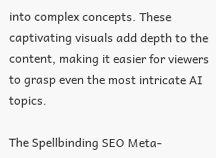into complex concepts. These captivating visuals add depth to the content, making it easier for viewers to grasp even the most intricate AI topics.

The Spellbinding SEO Meta-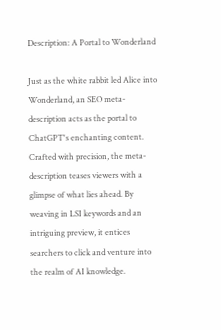Description: A Portal to Wonderland

Just as the white rabbit led Alice into Wonderland, an SEO meta-description acts as the portal to ChatGPT's enchanting content. Crafted with precision, the meta-description teases viewers with a glimpse of what lies ahead. By weaving in LSI keywords and an intriguing preview, it entices searchers to click and venture into the realm of AI knowledge.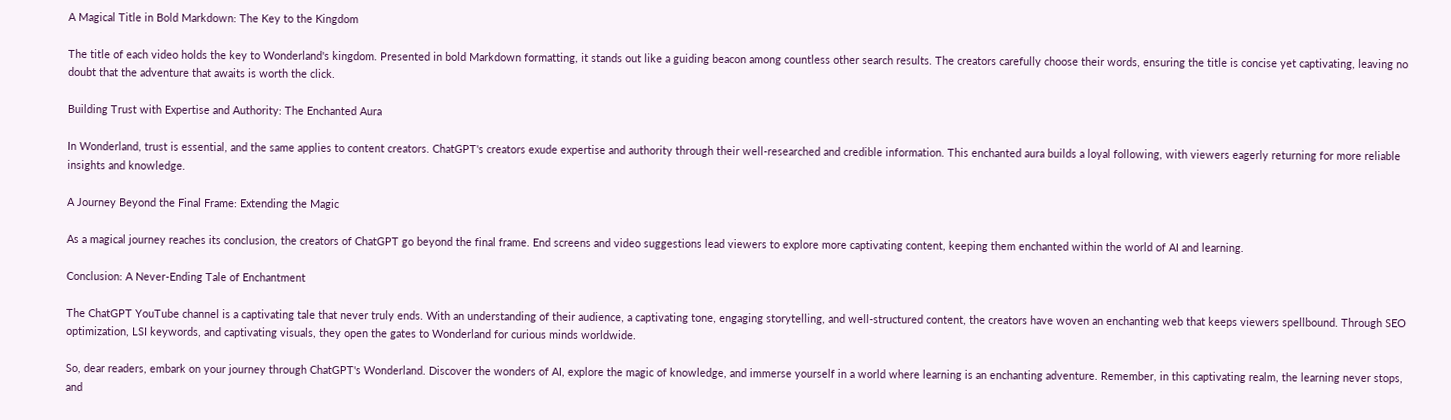A Magical Title in Bold Markdown: The Key to the Kingdom

The title of each video holds the key to Wonderland's kingdom. Presented in bold Markdown formatting, it stands out like a guiding beacon among countless other search results. The creators carefully choose their words, ensuring the title is concise yet captivating, leaving no doubt that the adventure that awaits is worth the click.

Building Trust with Expertise and Authority: The Enchanted Aura

In Wonderland, trust is essential, and the same applies to content creators. ChatGPT's creators exude expertise and authority through their well-researched and credible information. This enchanted aura builds a loyal following, with viewers eagerly returning for more reliable insights and knowledge.

A Journey Beyond the Final Frame: Extending the Magic

As a magical journey reaches its conclusion, the creators of ChatGPT go beyond the final frame. End screens and video suggestions lead viewers to explore more captivating content, keeping them enchanted within the world of AI and learning.

Conclusion: A Never-Ending Tale of Enchantment

The ChatGPT YouTube channel is a captivating tale that never truly ends. With an understanding of their audience, a captivating tone, engaging storytelling, and well-structured content, the creators have woven an enchanting web that keeps viewers spellbound. Through SEO optimization, LSI keywords, and captivating visuals, they open the gates to Wonderland for curious minds worldwide.

So, dear readers, embark on your journey through ChatGPT's Wonderland. Discover the wonders of AI, explore the magic of knowledge, and immerse yourself in a world where learning is an enchanting adventure. Remember, in this captivating realm, the learning never stops, and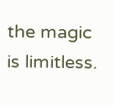the magic is limitless.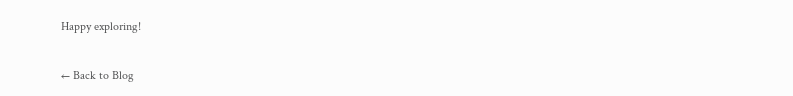Happy exploring!

← Back to Blog